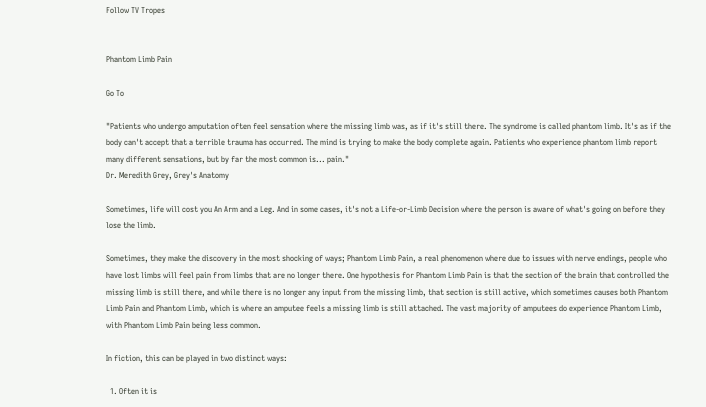Follow TV Tropes


Phantom Limb Pain

Go To

"Patients who undergo amputation often feel sensation where the missing limb was, as if it's still there. The syndrome is called phantom limb. It's as if the body can't accept that a terrible trauma has occurred. The mind is trying to make the body complete again. Patients who experience phantom limb report many different sensations, but by far the most common is... pain."
Dr. Meredith Grey, Grey's Anatomy

Sometimes, life will cost you An Arm and a Leg. And in some cases, it's not a Life-or-Limb Decision where the person is aware of what's going on before they lose the limb.

Sometimes, they make the discovery in the most shocking of ways; Phantom Limb Pain, a real phenomenon where due to issues with nerve endings, people who have lost limbs will feel pain from limbs that are no longer there. One hypothesis for Phantom Limb Pain is that the section of the brain that controlled the missing limb is still there, and while there is no longer any input from the missing limb, that section is still active, which sometimes causes both Phantom Limb Pain and Phantom Limb, which is where an amputee feels a missing limb is still attached. The vast majority of amputees do experience Phantom Limb, with Phantom Limb Pain being less common.

In fiction, this can be played in two distinct ways:

  1. Often it is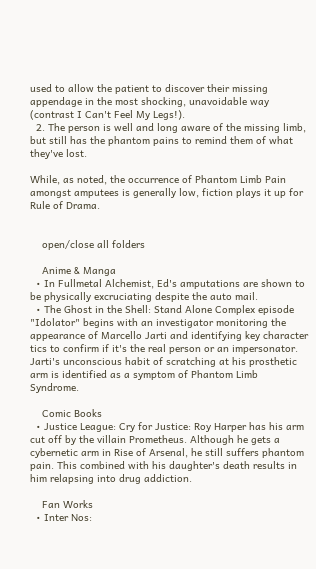used to allow the patient to discover their missing appendage in the most shocking, unavoidable way (contrast I Can't Feel My Legs!).
  2. The person is well and long aware of the missing limb, but still has the phantom pains to remind them of what they've lost.

While, as noted, the occurrence of Phantom Limb Pain amongst amputees is generally low, fiction plays it up for Rule of Drama.


    open/close all folders

    Anime & Manga
  • In Fullmetal Alchemist, Ed's amputations are shown to be physically excruciating despite the auto mail.
  • The Ghost in the Shell: Stand Alone Complex episode "Idolator" begins with an investigator monitoring the appearance of Marcello Jarti and identifying key character tics to confirm if it's the real person or an impersonator. Jarti's unconscious habit of scratching at his prosthetic arm is identified as a symptom of Phantom Limb Syndrome.

    Comic Books
  • Justice League: Cry for Justice: Roy Harper has his arm cut off by the villain Prometheus. Although he gets a cybernetic arm in Rise of Arsenal, he still suffers phantom pain. This combined with his daughter's death results in him relapsing into drug addiction.

    Fan Works
  • Inter Nos: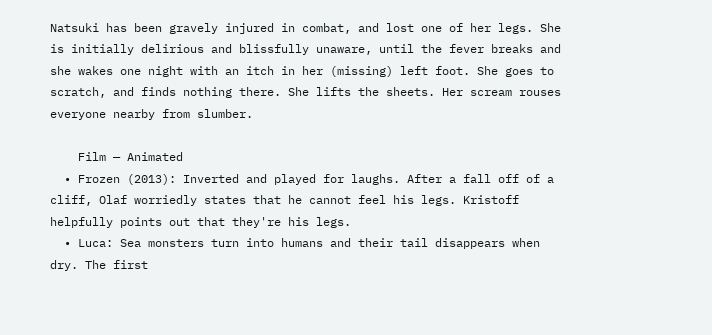Natsuki has been gravely injured in combat, and lost one of her legs. She is initially delirious and blissfully unaware, until the fever breaks and she wakes one night with an itch in her (missing) left foot. She goes to scratch, and finds nothing there. She lifts the sheets. Her scream rouses everyone nearby from slumber.

    Film — Animated
  • Frozen (2013): Inverted and played for laughs. After a fall off of a cliff, Olaf worriedly states that he cannot feel his legs. Kristoff helpfully points out that they're his legs.
  • Luca: Sea monsters turn into humans and their tail disappears when dry. The first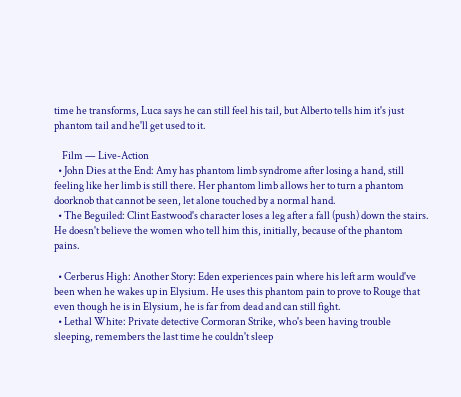time he transforms, Luca says he can still feel his tail, but Alberto tells him it's just phantom tail and he'll get used to it.

    Film — Live-Action
  • John Dies at the End: Amy has phantom limb syndrome after losing a hand, still feeling like her limb is still there. Her phantom limb allows her to turn a phantom doorknob that cannot be seen, let alone touched by a normal hand.
  • The Beguiled: Clint Eastwood's character loses a leg after a fall (push) down the stairs. He doesn't believe the women who tell him this, initially, because of the phantom pains.

  • Cerberus High: Another Story: Eden experiences pain where his left arm would've been when he wakes up in Elysium. He uses this phantom pain to prove to Rouge that even though he is in Elysium, he is far from dead and can still fight.
  • Lethal White: Private detective Cormoran Strike, who's been having trouble sleeping, remembers the last time he couldn't sleep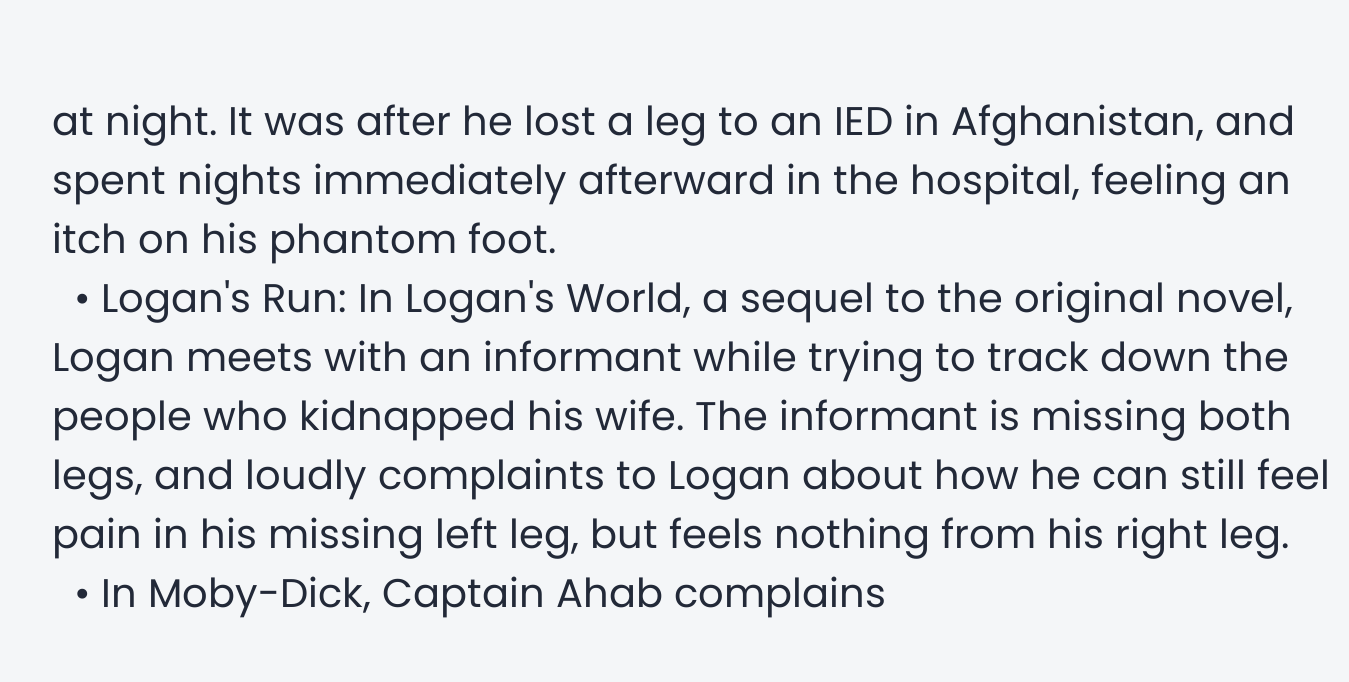at night. It was after he lost a leg to an IED in Afghanistan, and spent nights immediately afterward in the hospital, feeling an itch on his phantom foot.
  • Logan's Run: In Logan's World, a sequel to the original novel, Logan meets with an informant while trying to track down the people who kidnapped his wife. The informant is missing both legs, and loudly complaints to Logan about how he can still feel pain in his missing left leg, but feels nothing from his right leg.
  • In Moby-Dick, Captain Ahab complains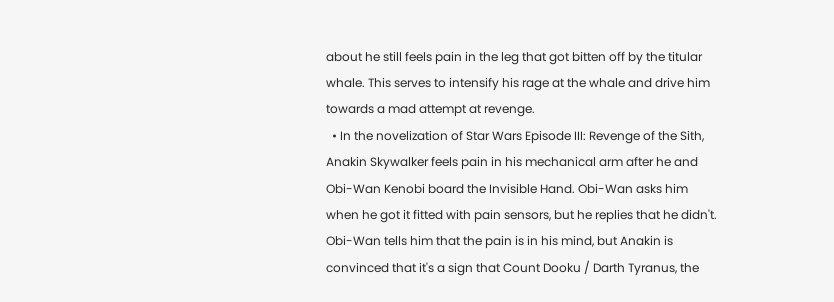about he still feels pain in the leg that got bitten off by the titular whale. This serves to intensify his rage at the whale and drive him towards a mad attempt at revenge.
  • In the novelization of Star Wars Episode III: Revenge of the Sith, Anakin Skywalker feels pain in his mechanical arm after he and Obi-Wan Kenobi board the Invisible Hand. Obi-Wan asks him when he got it fitted with pain sensors, but he replies that he didn't. Obi-Wan tells him that the pain is in his mind, but Anakin is convinced that it's a sign that Count Dooku / Darth Tyranus, the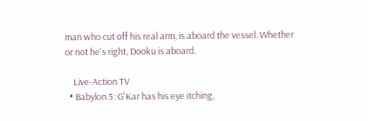man who cut off his real arm, is aboard the vessel. Whether or not he's right, Dooku is aboard.

    Live-Action TV
  • Babylon 5: G'Kar has his eye itching,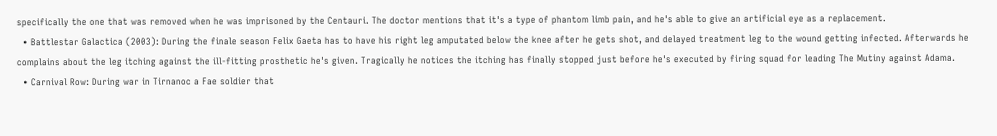specifically the one that was removed when he was imprisoned by the Centauri. The doctor mentions that it's a type of phantom limb pain, and he's able to give an artificial eye as a replacement.
  • Battlestar Galactica (2003): During the finale season Felix Gaeta has to have his right leg amputated below the knee after he gets shot, and delayed treatment leg to the wound getting infected. Afterwards he complains about the leg itching against the ill-fitting prosthetic he's given. Tragically he notices the itching has finally stopped just before he's executed by firing squad for leading The Mutiny against Adama.
  • Carnival Row: During war in Tirnanoc a Fae soldier that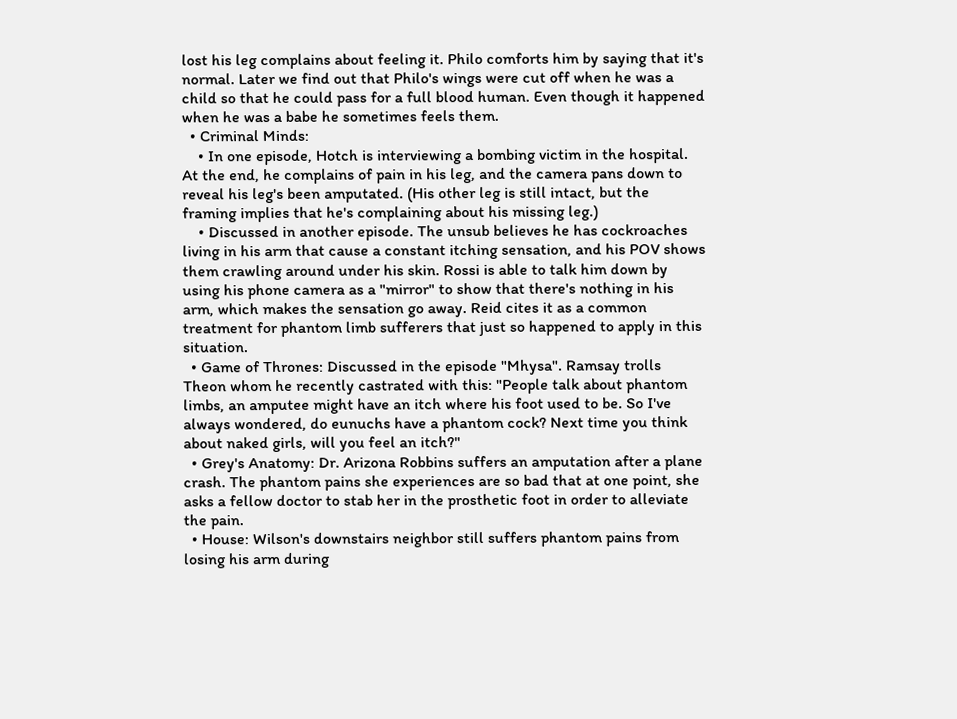lost his leg complains about feeling it. Philo comforts him by saying that it's normal. Later we find out that Philo's wings were cut off when he was a child so that he could pass for a full blood human. Even though it happened when he was a babe he sometimes feels them.
  • Criminal Minds:
    • In one episode, Hotch is interviewing a bombing victim in the hospital. At the end, he complains of pain in his leg, and the camera pans down to reveal his leg's been amputated. (His other leg is still intact, but the framing implies that he's complaining about his missing leg.)
    • Discussed in another episode. The unsub believes he has cockroaches living in his arm that cause a constant itching sensation, and his POV shows them crawling around under his skin. Rossi is able to talk him down by using his phone camera as a "mirror" to show that there's nothing in his arm, which makes the sensation go away. Reid cites it as a common treatment for phantom limb sufferers that just so happened to apply in this situation.
  • Game of Thrones: Discussed in the episode "Mhysa". Ramsay trolls Theon whom he recently castrated with this: "People talk about phantom limbs, an amputee might have an itch where his foot used to be. So I've always wondered, do eunuchs have a phantom cock? Next time you think about naked girls, will you feel an itch?"
  • Grey's Anatomy: Dr. Arizona Robbins suffers an amputation after a plane crash. The phantom pains she experiences are so bad that at one point, she asks a fellow doctor to stab her in the prosthetic foot in order to alleviate the pain.
  • House: Wilson's downstairs neighbor still suffers phantom pains from losing his arm during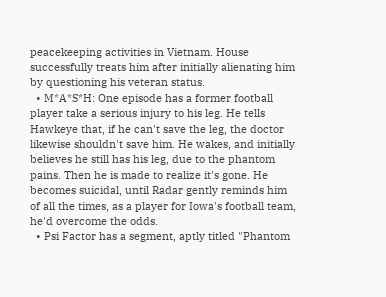peacekeeping activities in Vietnam. House successfully treats him after initially alienating him by questioning his veteran status.
  • M*A*S*H: One episode has a former football player take a serious injury to his leg. He tells Hawkeye that, if he can't save the leg, the doctor likewise shouldn't save him. He wakes, and initially believes he still has his leg, due to the phantom pains. Then he is made to realize it's gone. He becomes suicidal, until Radar gently reminds him of all the times, as a player for Iowa's football team, he'd overcome the odds.
  • Psi Factor has a segment, aptly titled "Phantom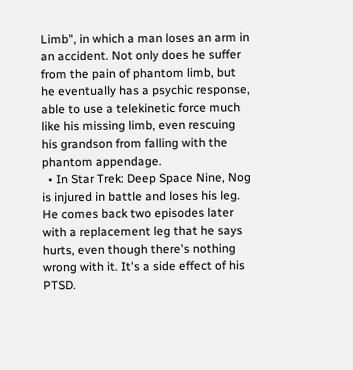Limb", in which a man loses an arm in an accident. Not only does he suffer from the pain of phantom limb, but he eventually has a psychic response, able to use a telekinetic force much like his missing limb, even rescuing his grandson from falling with the phantom appendage.
  • In Star Trek: Deep Space Nine, Nog is injured in battle and loses his leg. He comes back two episodes later with a replacement leg that he says hurts, even though there's nothing wrong with it. It's a side effect of his PTSD.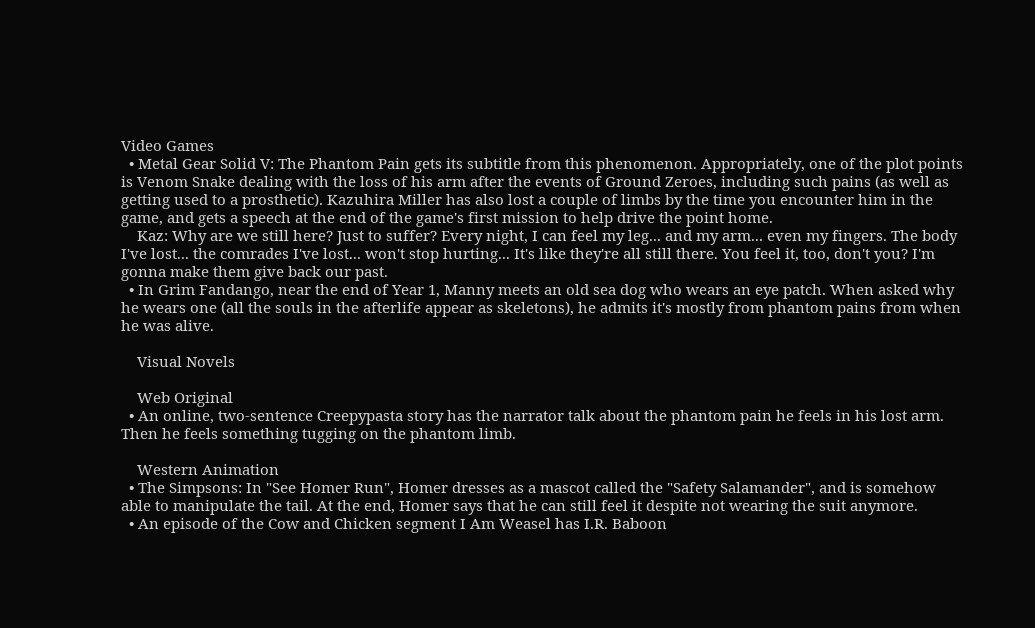Video Games
  • Metal Gear Solid V: The Phantom Pain gets its subtitle from this phenomenon. Appropriately, one of the plot points is Venom Snake dealing with the loss of his arm after the events of Ground Zeroes, including such pains (as well as getting used to a prosthetic). Kazuhira Miller has also lost a couple of limbs by the time you encounter him in the game, and gets a speech at the end of the game's first mission to help drive the point home.
    Kaz: Why are we still here? Just to suffer? Every night, I can feel my leg... and my arm... even my fingers. The body I've lost... the comrades I've lost... won't stop hurting... It's like they're all still there. You feel it, too, don't you? I'm gonna make them give back our past.
  • In Grim Fandango, near the end of Year 1, Manny meets an old sea dog who wears an eye patch. When asked why he wears one (all the souls in the afterlife appear as skeletons), he admits it's mostly from phantom pains from when he was alive.

    Visual Novels

    Web Original
  • An online, two-sentence Creepypasta story has the narrator talk about the phantom pain he feels in his lost arm. Then he feels something tugging on the phantom limb.

    Western Animation
  • The Simpsons: In "See Homer Run", Homer dresses as a mascot called the "Safety Salamander", and is somehow able to manipulate the tail. At the end, Homer says that he can still feel it despite not wearing the suit anymore.
  • An episode of the Cow and Chicken segment I Am Weasel has I.R. Baboon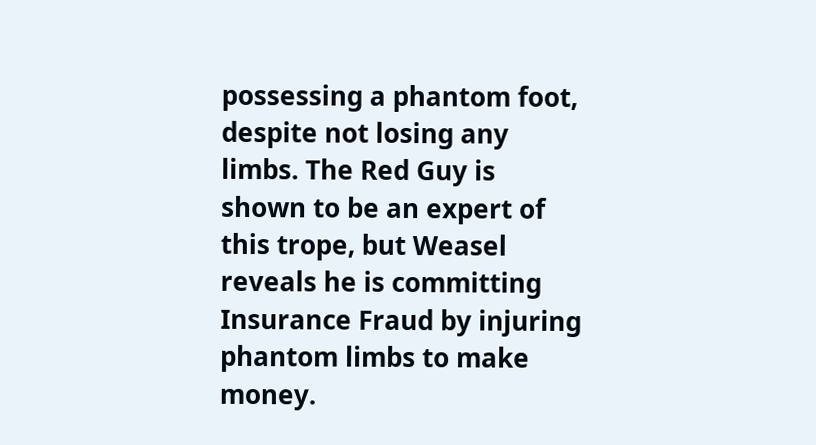possessing a phantom foot, despite not losing any limbs. The Red Guy is shown to be an expert of this trope, but Weasel reveals he is committing Insurance Fraud by injuring phantom limbs to make money.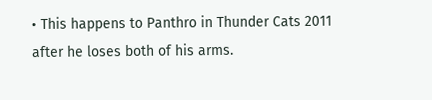• This happens to Panthro in Thunder Cats 2011 after he loses both of his arms.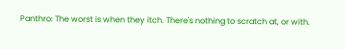Panthro: The worst is when they itch. There's nothing to scratch at, or with.